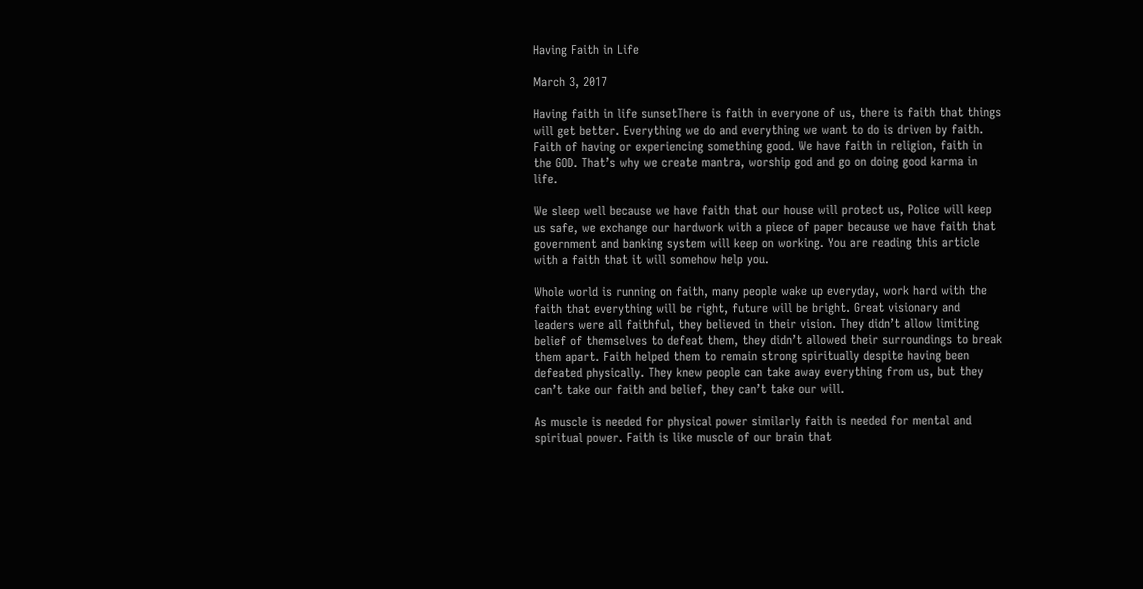Having Faith in Life

March 3, 2017

Having faith in life sunsetThere is faith in everyone of us, there is faith that things will get better. Everything we do and everything we want to do is driven by faith. Faith of having or experiencing something good. We have faith in religion, faith in the GOD. That’s why we create mantra, worship god and go on doing good karma in life.

We sleep well because we have faith that our house will protect us, Police will keep us safe, we exchange our hardwork with a piece of paper because we have faith that government and banking system will keep on working. You are reading this article with a faith that it will somehow help you.

Whole world is running on faith, many people wake up everyday, work hard with the faith that everything will be right, future will be bright. Great visionary and leaders were all faithful, they believed in their vision. They didn’t allow limiting belief of themselves to defeat them, they didn’t allowed their surroundings to break them apart. Faith helped them to remain strong spiritually despite having been defeated physically. They knew people can take away everything from us, but they can’t take our faith and belief, they can’t take our will.

As muscle is needed for physical power similarly faith is needed for mental and spiritual power. Faith is like muscle of our brain that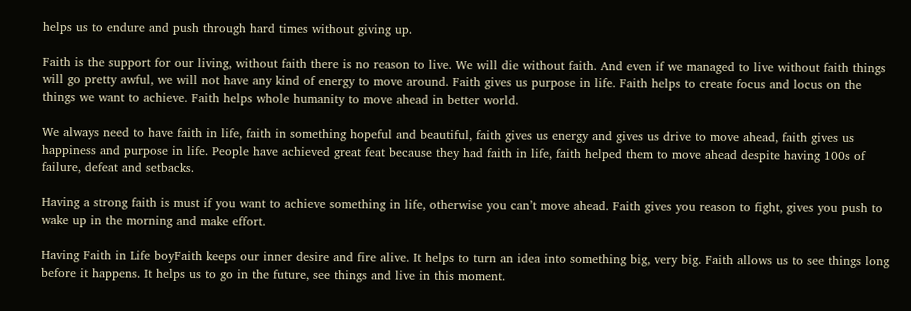helps us to endure and push through hard times without giving up.

Faith is the support for our living, without faith there is no reason to live. We will die without faith. And even if we managed to live without faith things will go pretty awful, we will not have any kind of energy to move around. Faith gives us purpose in life. Faith helps to create focus and locus on the things we want to achieve. Faith helps whole humanity to move ahead in better world.

We always need to have faith in life, faith in something hopeful and beautiful, faith gives us energy and gives us drive to move ahead, faith gives us happiness and purpose in life. People have achieved great feat because they had faith in life, faith helped them to move ahead despite having 100s of failure, defeat and setbacks.

Having a strong faith is must if you want to achieve something in life, otherwise you can’t move ahead. Faith gives you reason to fight, gives you push to wake up in the morning and make effort.

Having Faith in Life boyFaith keeps our inner desire and fire alive. It helps to turn an idea into something big, very big. Faith allows us to see things long before it happens. It helps us to go in the future, see things and live in this moment.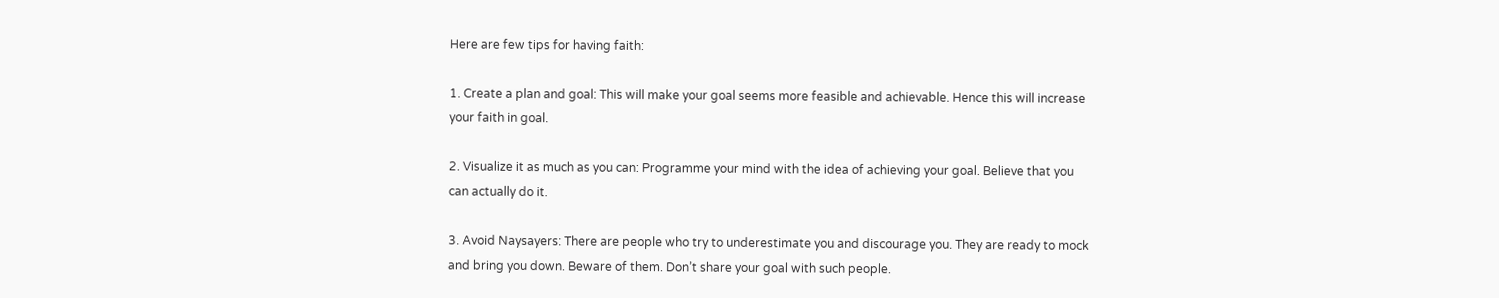Here are few tips for having faith:

1. Create a plan and goal: This will make your goal seems more feasible and achievable. Hence this will increase your faith in goal.

2. Visualize it as much as you can: Programme your mind with the idea of achieving your goal. Believe that you can actually do it.

3. Avoid Naysayers: There are people who try to underestimate you and discourage you. They are ready to mock and bring you down. Beware of them. Don’t share your goal with such people.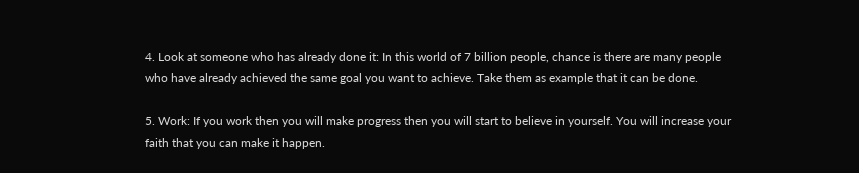4. Look at someone who has already done it: In this world of 7 billion people, chance is there are many people who have already achieved the same goal you want to achieve. Take them as example that it can be done.

5. Work: If you work then you will make progress then you will start to believe in yourself. You will increase your faith that you can make it happen.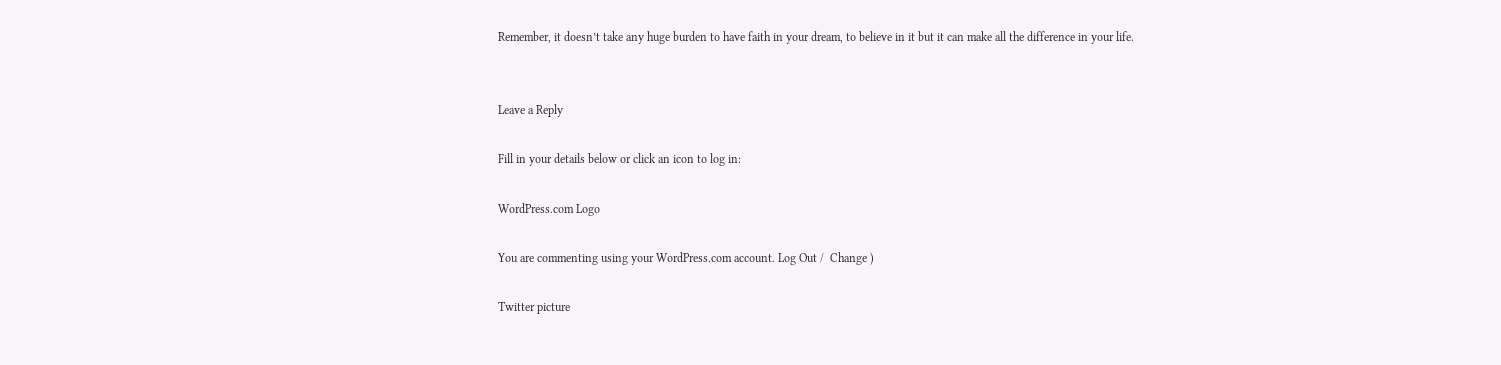Remember, it doesn’t take any huge burden to have faith in your dream, to believe in it but it can make all the difference in your life.


Leave a Reply

Fill in your details below or click an icon to log in:

WordPress.com Logo

You are commenting using your WordPress.com account. Log Out /  Change )

Twitter picture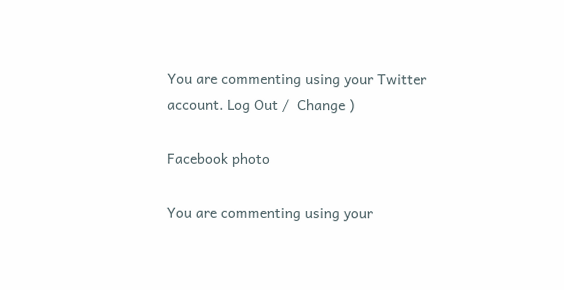You are commenting using your Twitter account. Log Out /  Change )

Facebook photo

You are commenting using your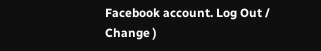Facebook account. Log Out /  Change )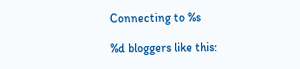Connecting to %s

%d bloggers like this: